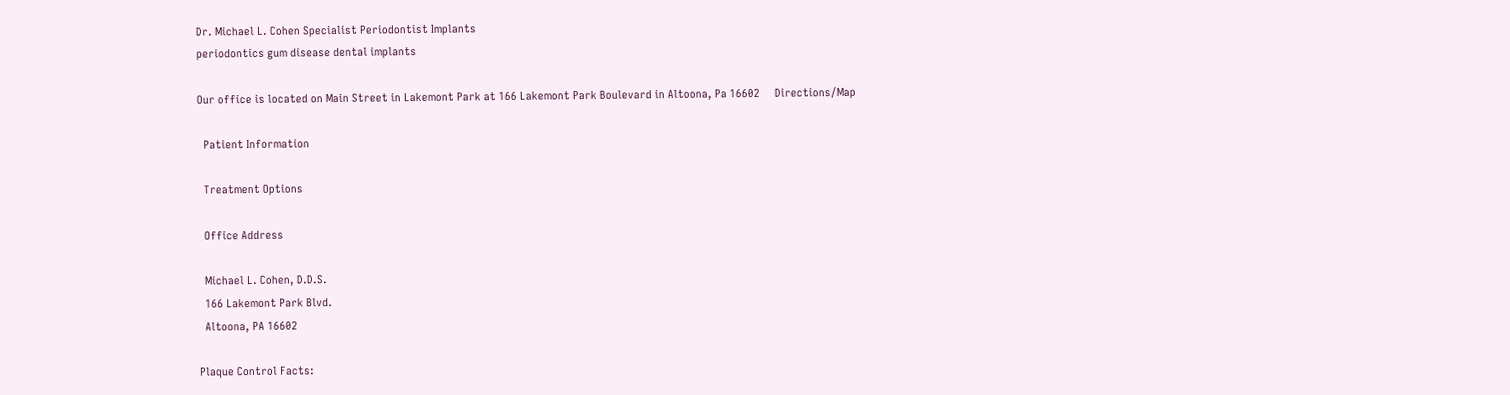Dr. Michael L. Cohen Specialist Periodontist Implants
periodontics gum disease dental implants

Our office is located on Main Street in Lakemont Park at 166 Lakemont Park Boulevard in Altoona, Pa 16602     Directions/Map

  Patient Information

  Treatment Options

  Office Address

  Michael L. Cohen, D.D.S.
  166 Lakemont Park Blvd.
  Altoona, PA 16602

Plaque Control Facts: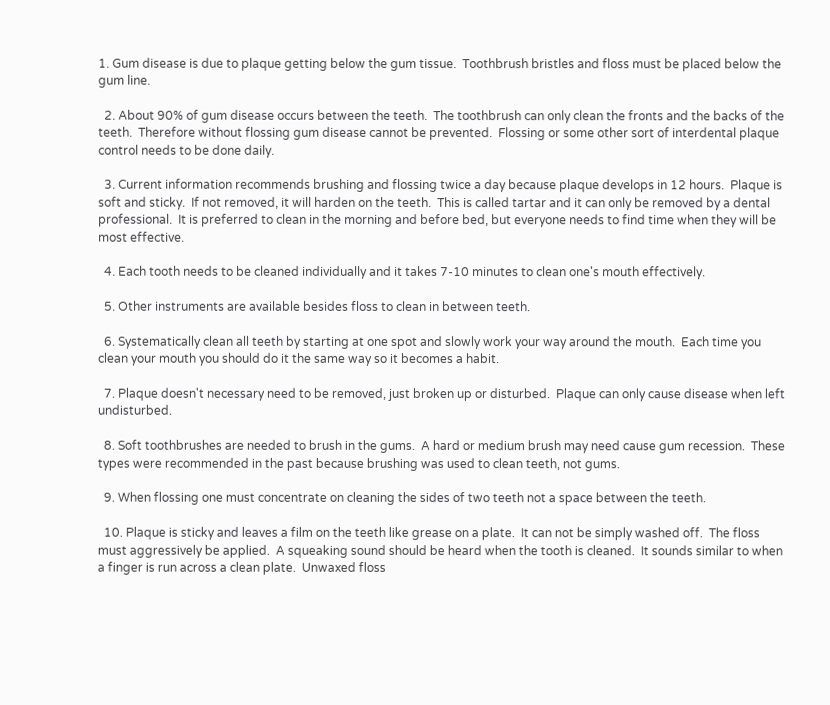1. Gum disease is due to plaque getting below the gum tissue.  Toothbrush bristles and floss must be placed below the gum line.

  2. About 90% of gum disease occurs between the teeth.  The toothbrush can only clean the fronts and the backs of the teeth.  Therefore without flossing gum disease cannot be prevented.  Flossing or some other sort of interdental plaque control needs to be done daily.

  3. Current information recommends brushing and flossing twice a day because plaque develops in 12 hours.  Plaque is soft and sticky.  If not removed, it will harden on the teeth.  This is called tartar and it can only be removed by a dental professional.  It is preferred to clean in the morning and before bed, but everyone needs to find time when they will be most effective.

  4. Each tooth needs to be cleaned individually and it takes 7-10 minutes to clean one's mouth effectively.

  5. Other instruments are available besides floss to clean in between teeth.

  6. Systematically clean all teeth by starting at one spot and slowly work your way around the mouth.  Each time you clean your mouth you should do it the same way so it becomes a habit.

  7. Plaque doesn't necessary need to be removed, just broken up or disturbed.  Plaque can only cause disease when left undisturbed.

  8. Soft toothbrushes are needed to brush in the gums.  A hard or medium brush may need cause gum recession.  These types were recommended in the past because brushing was used to clean teeth, not gums.

  9. When flossing one must concentrate on cleaning the sides of two teeth not a space between the teeth.

  10. Plaque is sticky and leaves a film on the teeth like grease on a plate.  It can not be simply washed off.  The floss must aggressively be applied.  A squeaking sound should be heard when the tooth is cleaned.  It sounds similar to when a finger is run across a clean plate.  Unwaxed floss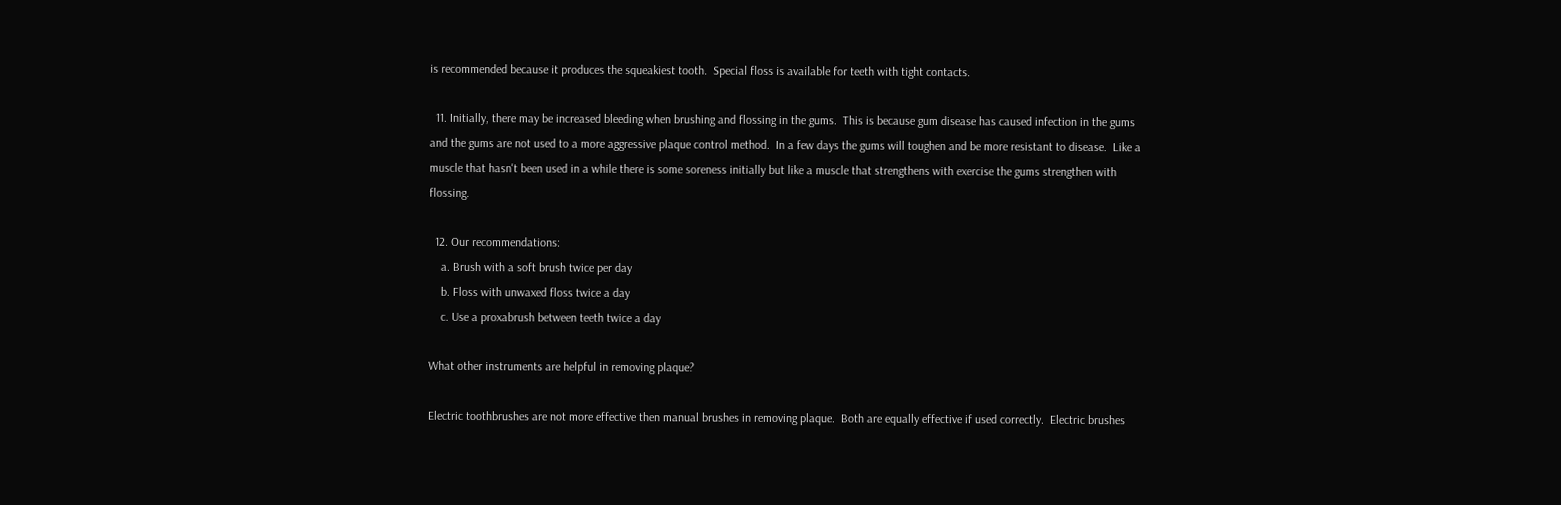is recommended because it produces the squeakiest tooth.  Special floss is available for teeth with tight contacts.

  11. Initially, there may be increased bleeding when brushing and flossing in the gums.  This is because gum disease has caused infection in the gums and the gums are not used to a more aggressive plaque control method.  In a few days the gums will toughen and be more resistant to disease.  Like a muscle that hasn't been used in a while there is some soreness initially but like a muscle that strengthens with exercise the gums strengthen with flossing.

  12. Our recommendations:
    a. Brush with a soft brush twice per day
    b. Floss with unwaxed floss twice a day
    c. Use a proxabrush between teeth twice a day

What other instruments are helpful in removing plaque?

Electric toothbrushes are not more effective then manual brushes in removing plaque.  Both are equally effective if used correctly.  Electric brushes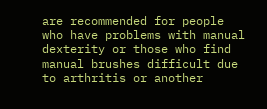are recommended for people who have problems with manual dexterity or those who find manual brushes difficult due to arthritis or another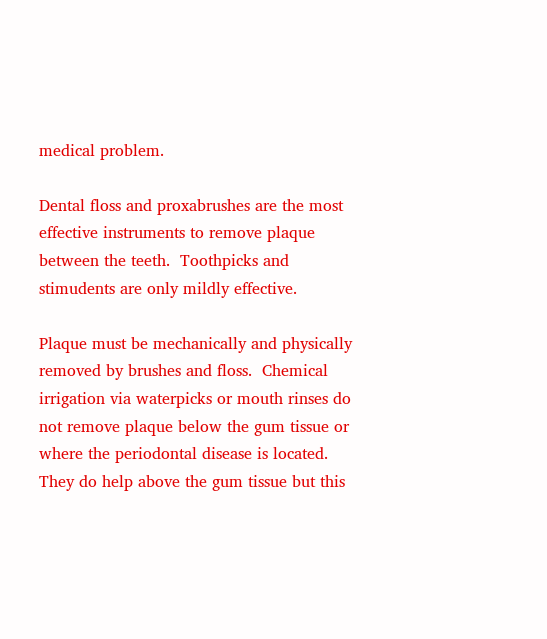medical problem.

Dental floss and proxabrushes are the most effective instruments to remove plaque between the teeth.  Toothpicks and stimudents are only mildly effective.

Plaque must be mechanically and physically removed by brushes and floss.  Chemical irrigation via waterpicks or mouth rinses do not remove plaque below the gum tissue or where the periodontal disease is located.  They do help above the gum tissue but this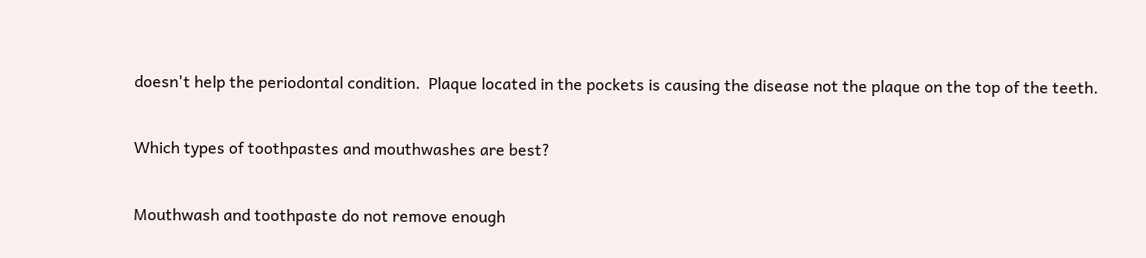doesn't help the periodontal condition.  Plaque located in the pockets is causing the disease not the plaque on the top of the teeth.

Which types of toothpastes and mouthwashes are best?

Mouthwash and toothpaste do not remove enough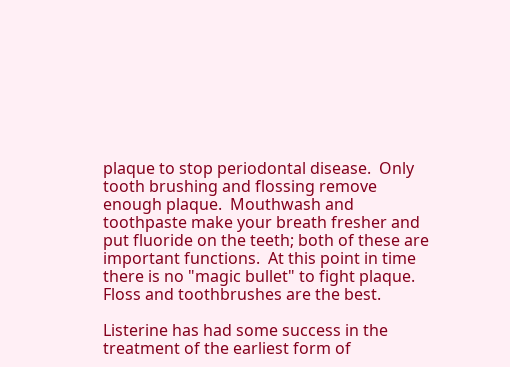plaque to stop periodontal disease.  Only tooth brushing and flossing remove enough plaque.  Mouthwash and toothpaste make your breath fresher and put fluoride on the teeth; both of these are important functions.  At this point in time there is no "magic bullet" to fight plaque.  Floss and toothbrushes are the best.

Listerine has had some success in the treatment of the earliest form of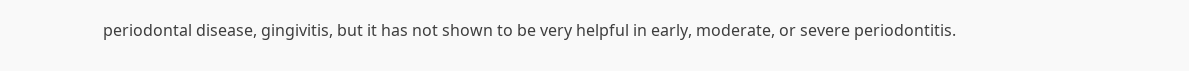periodontal disease, gingivitis, but it has not shown to be very helpful in early, moderate, or severe periodontitis.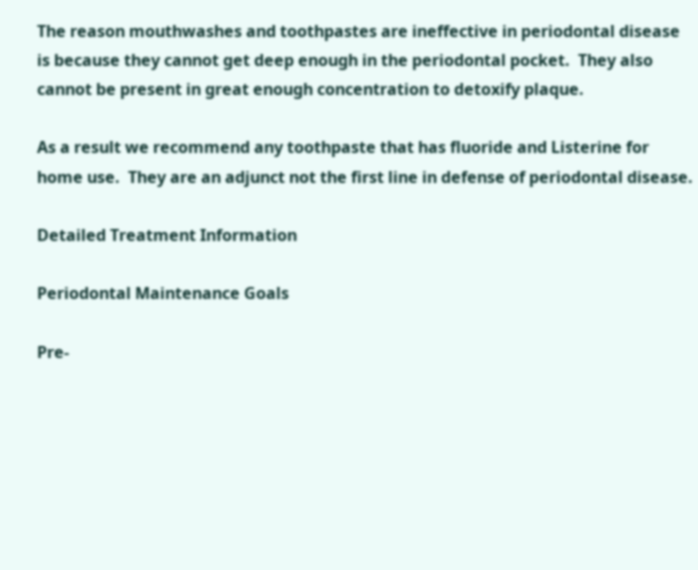The reason mouthwashes and toothpastes are ineffective in periodontal disease is because they cannot get deep enough in the periodontal pocket.  They also cannot be present in great enough concentration to detoxify plaque.

As a result we recommend any toothpaste that has fluoride and Listerine for home use.  They are an adjunct not the first line in defense of periodontal disease.

Detailed Treatment Information

Periodontal Maintenance Goals

Pre-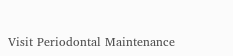Visit Periodontal Maintenance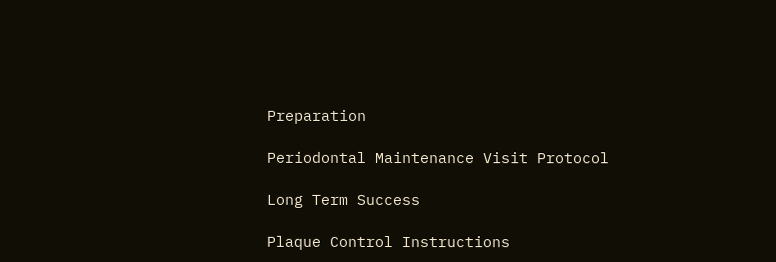Preparation

Periodontal Maintenance Visit Protocol

Long Term Success

Plaque Control Instructions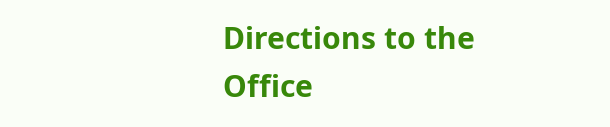Directions to the Office